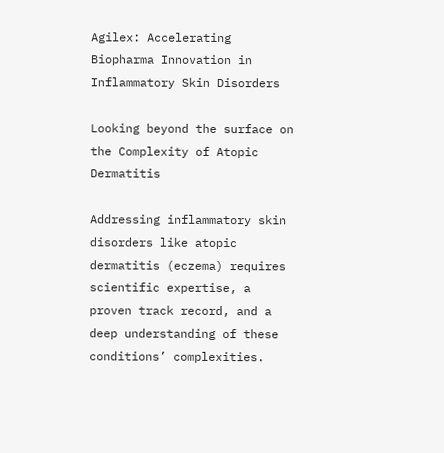Agilex: Accelerating Biopharma Innovation in Inflammatory Skin Disorders

Looking beyond the surface on the Complexity of Atopic Dermatitis

Addressing inflammatory skin disorders like atopic dermatitis (eczema) requires scientific expertise, a proven track record, and a deep understanding of these conditions’ complexities.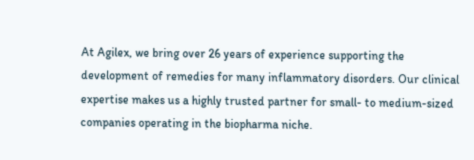At Agilex, we bring over 26 years of experience supporting the development of remedies for many inflammatory disorders. Our clinical expertise makes us a highly trusted partner for small- to medium-sized companies operating in the biopharma niche.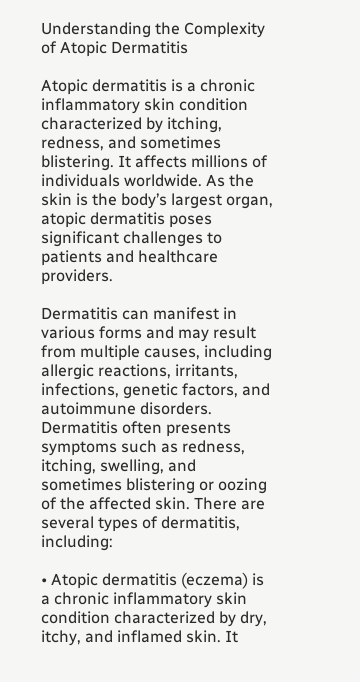Understanding the Complexity of Atopic Dermatitis

Atopic dermatitis is a chronic inflammatory skin condition characterized by itching, redness, and sometimes blistering. It affects millions of individuals worldwide. As the skin is the body’s largest organ, atopic dermatitis poses significant challenges to patients and healthcare providers.

Dermatitis can manifest in various forms and may result from multiple causes, including allergic reactions, irritants, infections, genetic factors, and autoimmune disorders. Dermatitis often presents symptoms such as redness, itching, swelling, and sometimes blistering or oozing of the affected skin. There are several types of dermatitis, including:

• Atopic dermatitis (eczema) is a chronic inflammatory skin condition characterized by dry, itchy, and inflamed skin. It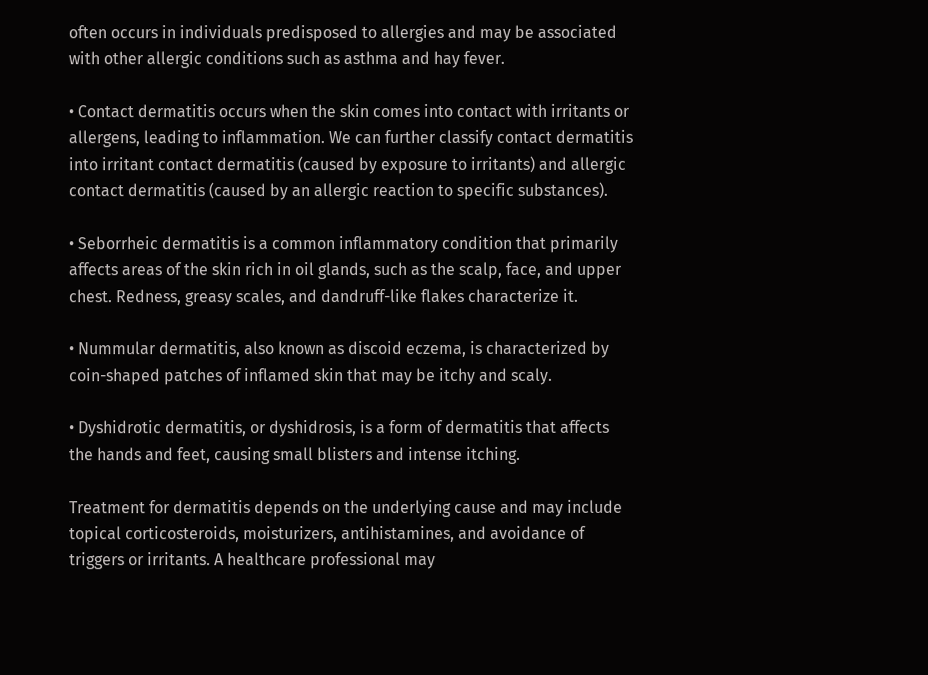often occurs in individuals predisposed to allergies and may be associated with other allergic conditions such as asthma and hay fever.

• Contact dermatitis occurs when the skin comes into contact with irritants or allergens, leading to inflammation. We can further classify contact dermatitis into irritant contact dermatitis (caused by exposure to irritants) and allergic contact dermatitis (caused by an allergic reaction to specific substances).

• Seborrheic dermatitis is a common inflammatory condition that primarily affects areas of the skin rich in oil glands, such as the scalp, face, and upper chest. Redness, greasy scales, and dandruff-like flakes characterize it.

• Nummular dermatitis, also known as discoid eczema, is characterized by coin-shaped patches of inflamed skin that may be itchy and scaly.

• Dyshidrotic dermatitis, or dyshidrosis, is a form of dermatitis that affects the hands and feet, causing small blisters and intense itching.

Treatment for dermatitis depends on the underlying cause and may include topical corticosteroids, moisturizers, antihistamines, and avoidance of triggers or irritants. A healthcare professional may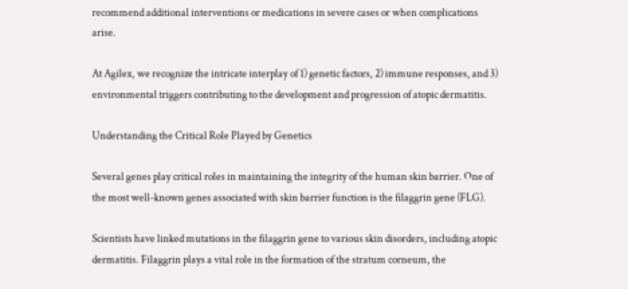recommend additional interventions or medications in severe cases or when complications arise.

At Agilex, we recognize the intricate interplay of 1) genetic factors, 2) immune responses, and 3) environmental triggers contributing to the development and progression of atopic dermatitis.

Understanding the Critical Role Played by Genetics

Several genes play critical roles in maintaining the integrity of the human skin barrier. One of the most well-known genes associated with skin barrier function is the filaggrin gene (FLG).

Scientists have linked mutations in the filaggrin gene to various skin disorders, including atopic dermatitis. Filaggrin plays a vital role in the formation of the stratum corneum, the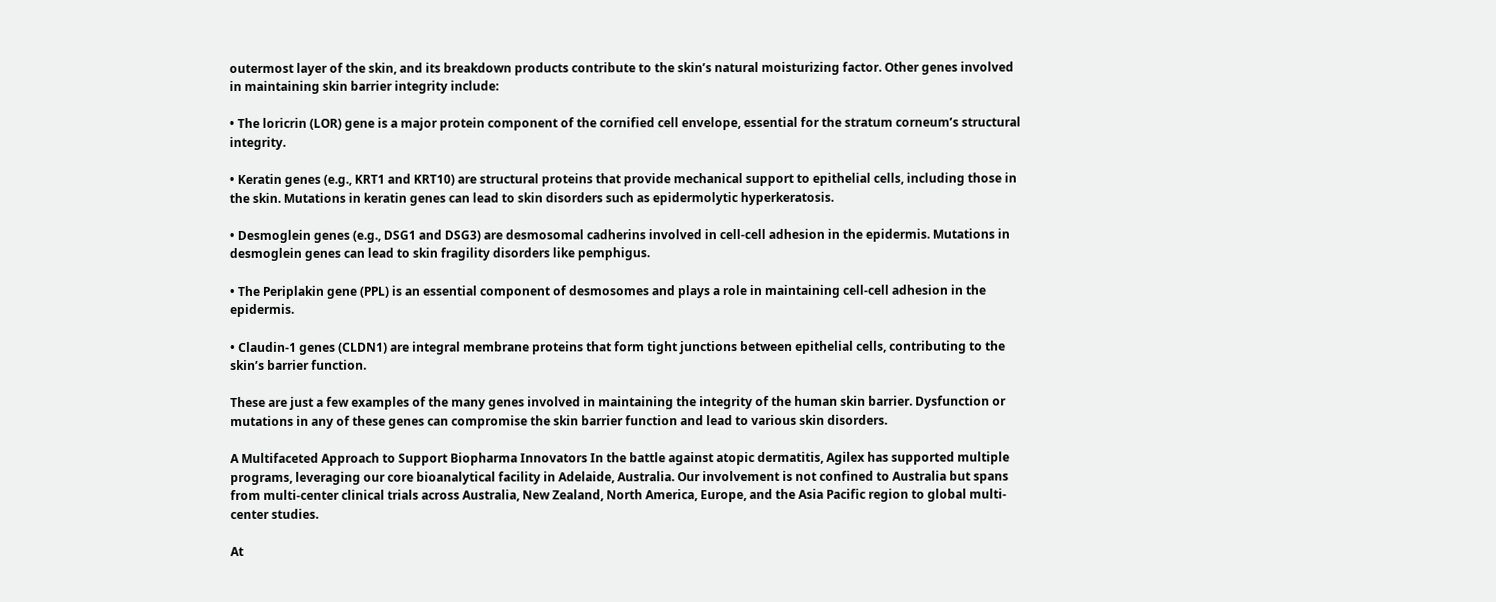outermost layer of the skin, and its breakdown products contribute to the skin’s natural moisturizing factor. Other genes involved in maintaining skin barrier integrity include:

• The loricrin (LOR) gene is a major protein component of the cornified cell envelope, essential for the stratum corneum’s structural integrity.

• Keratin genes (e.g., KRT1 and KRT10) are structural proteins that provide mechanical support to epithelial cells, including those in the skin. Mutations in keratin genes can lead to skin disorders such as epidermolytic hyperkeratosis.

• Desmoglein genes (e.g., DSG1 and DSG3) are desmosomal cadherins involved in cell-cell adhesion in the epidermis. Mutations in desmoglein genes can lead to skin fragility disorders like pemphigus.

• The Periplakin gene (PPL) is an essential component of desmosomes and plays a role in maintaining cell-cell adhesion in the epidermis.

• Claudin-1 genes (CLDN1) are integral membrane proteins that form tight junctions between epithelial cells, contributing to the skin’s barrier function.

These are just a few examples of the many genes involved in maintaining the integrity of the human skin barrier. Dysfunction or mutations in any of these genes can compromise the skin barrier function and lead to various skin disorders.

A Multifaceted Approach to Support Biopharma Innovators In the battle against atopic dermatitis, Agilex has supported multiple programs, leveraging our core bioanalytical facility in Adelaide, Australia. Our involvement is not confined to Australia but spans from multi-center clinical trials across Australia, New Zealand, North America, Europe, and the Asia Pacific region to global multi-center studies.

At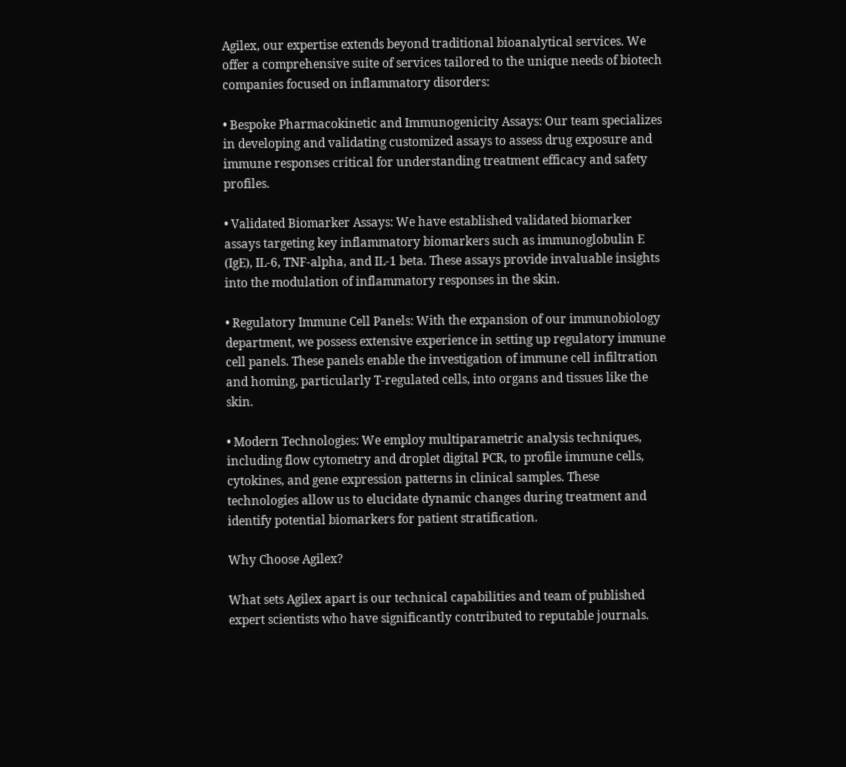Agilex, our expertise extends beyond traditional bioanalytical services. We offer a comprehensive suite of services tailored to the unique needs of biotech companies focused on inflammatory disorders:

• Bespoke Pharmacokinetic and Immunogenicity Assays: Our team specializes in developing and validating customized assays to assess drug exposure and immune responses critical for understanding treatment efficacy and safety profiles.

• Validated Biomarker Assays: We have established validated biomarker assays targeting key inflammatory biomarkers such as immunoglobulin E (IgE), IL-6, TNF-alpha, and IL-1 beta. These assays provide invaluable insights into the modulation of inflammatory responses in the skin.

• Regulatory Immune Cell Panels: With the expansion of our immunobiology department, we possess extensive experience in setting up regulatory immune cell panels. These panels enable the investigation of immune cell infiltration and homing, particularly T-regulated cells, into organs and tissues like the skin.

• Modern Technologies: We employ multiparametric analysis techniques, including flow cytometry and droplet digital PCR, to profile immune cells, cytokines, and gene expression patterns in clinical samples. These technologies allow us to elucidate dynamic changes during treatment and identify potential biomarkers for patient stratification.

Why Choose Agilex?

What sets Agilex apart is our technical capabilities and team of published expert scientists who have significantly contributed to reputable journals.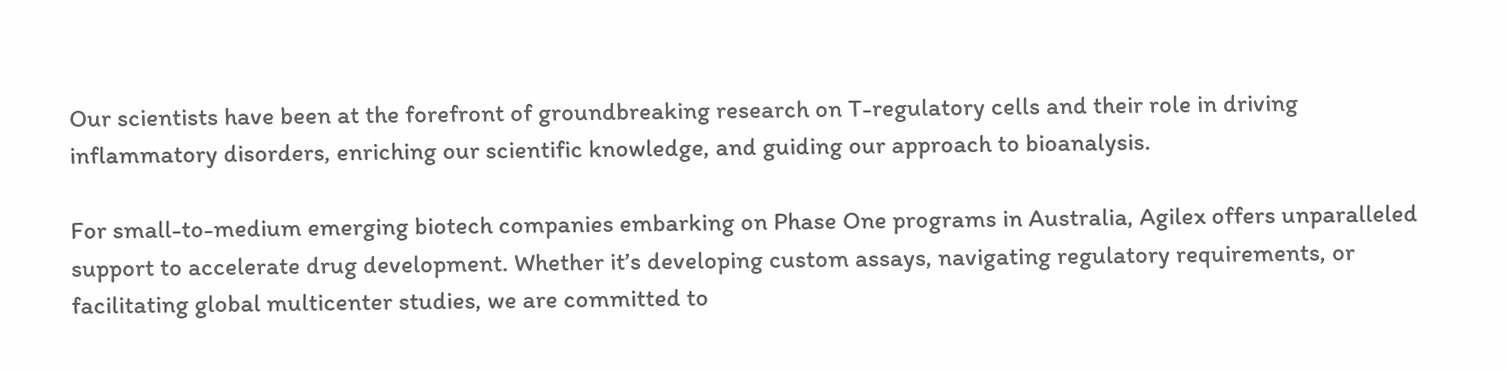Our scientists have been at the forefront of groundbreaking research on T-regulatory cells and their role in driving inflammatory disorders, enriching our scientific knowledge, and guiding our approach to bioanalysis.

For small-to-medium emerging biotech companies embarking on Phase One programs in Australia, Agilex offers unparalleled support to accelerate drug development. Whether it’s developing custom assays, navigating regulatory requirements, or facilitating global multicenter studies, we are committed to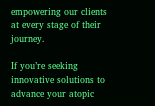empowering our clients at every stage of their journey.

If you’re seeking innovative solutions to advance your atopic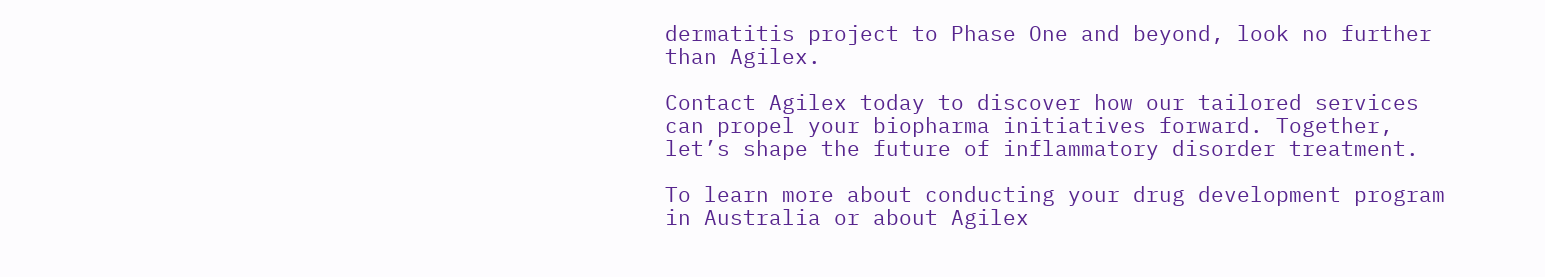dermatitis project to Phase One and beyond, look no further than Agilex.

Contact Agilex today to discover how our tailored services can propel your biopharma initiatives forward. Together, let’s shape the future of inflammatory disorder treatment.

To learn more about conducting your drug development program in Australia or about Agilex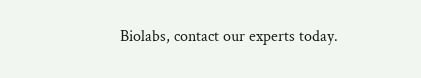Biolabs, contact our experts today.